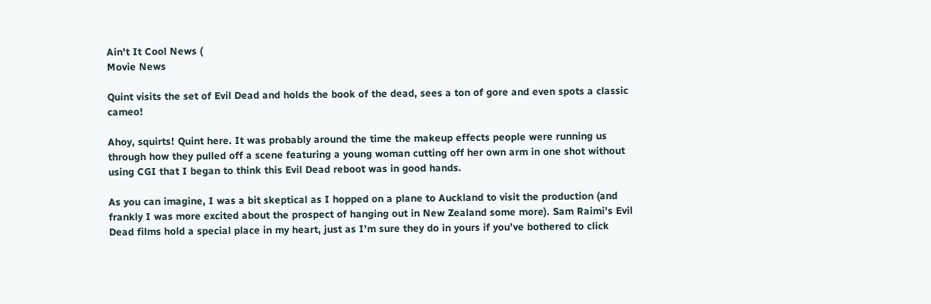Ain't It Cool News (
Movie News

Quint visits the set of Evil Dead and holds the book of the dead, sees a ton of gore and even spots a classic cameo!

Ahoy, squirts! Quint here. It was probably around the time the makeup effects people were running us through how they pulled off a scene featuring a young woman cutting off her own arm in one shot without using CGI that I began to think this Evil Dead reboot was in good hands.

As you can imagine, I was a bit skeptical as I hopped on a plane to Auckland to visit the production (and frankly I was more excited about the prospect of hanging out in New Zealand some more). Sam Raimi’s Evil Dead films hold a special place in my heart, just as I’m sure they do in yours if you’ve bothered to click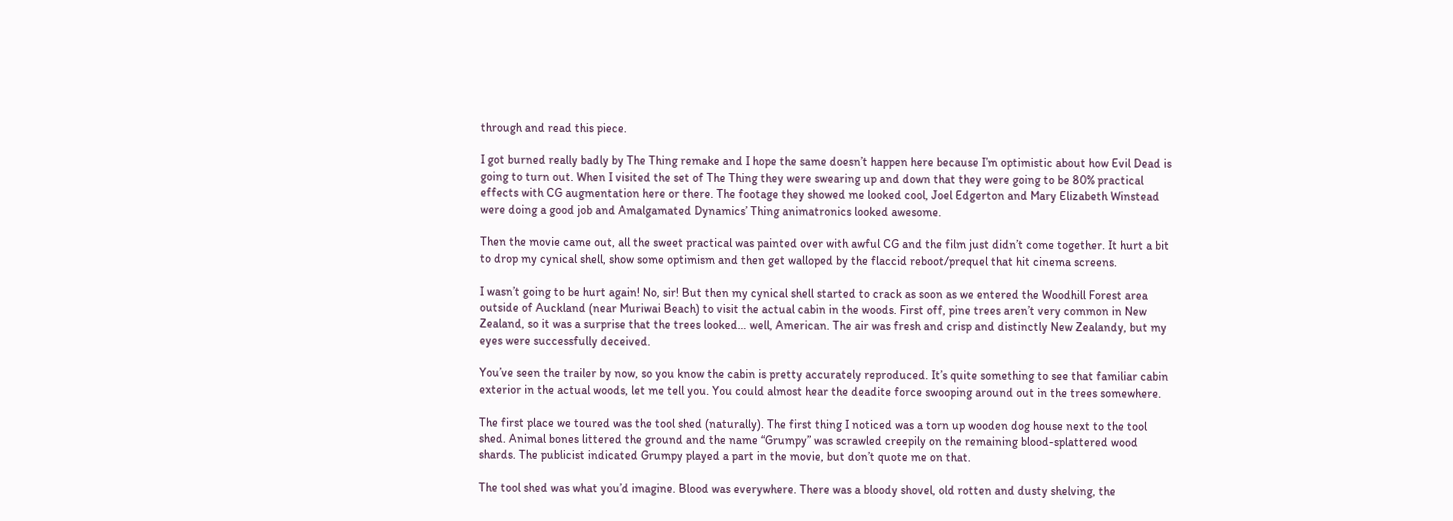through and read this piece.

I got burned really badly by The Thing remake and I hope the same doesn’t happen here because I’m optimistic about how Evil Dead is going to turn out. When I visited the set of The Thing they were swearing up and down that they were going to be 80% practical effects with CG augmentation here or there. The footage they showed me looked cool, Joel Edgerton and Mary Elizabeth Winstead were doing a good job and Amalgamated Dynamics’ Thing animatronics looked awesome.

Then the movie came out, all the sweet practical was painted over with awful CG and the film just didn’t come together. It hurt a bit to drop my cynical shell, show some optimism and then get walloped by the flaccid reboot/prequel that hit cinema screens.

I wasn’t going to be hurt again! No, sir! But then my cynical shell started to crack as soon as we entered the Woodhill Forest area outside of Auckland (near Muriwai Beach) to visit the actual cabin in the woods. First off, pine trees aren’t very common in New Zealand, so it was a surprise that the trees looked… well, American. The air was fresh and crisp and distinctly New Zealandy, but my eyes were successfully deceived.

You’ve seen the trailer by now, so you know the cabin is pretty accurately reproduced. It’s quite something to see that familiar cabin exterior in the actual woods, let me tell you. You could almost hear the deadite force swooping around out in the trees somewhere.

The first place we toured was the tool shed (naturally). The first thing I noticed was a torn up wooden dog house next to the tool shed. Animal bones littered the ground and the name “Grumpy” was scrawled creepily on the remaining blood-splattered wood shards. The publicist indicated Grumpy played a part in the movie, but don’t quote me on that.

The tool shed was what you’d imagine. Blood was everywhere. There was a bloody shovel, old rotten and dusty shelving, the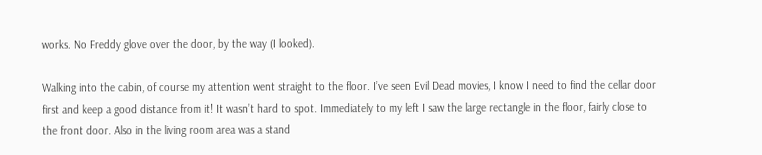works. No Freddy glove over the door, by the way (I looked).

Walking into the cabin, of course my attention went straight to the floor. I’ve seen Evil Dead movies, I know I need to find the cellar door first and keep a good distance from it! It wasn’t hard to spot. Immediately to my left I saw the large rectangle in the floor, fairly close to the front door. Also in the living room area was a stand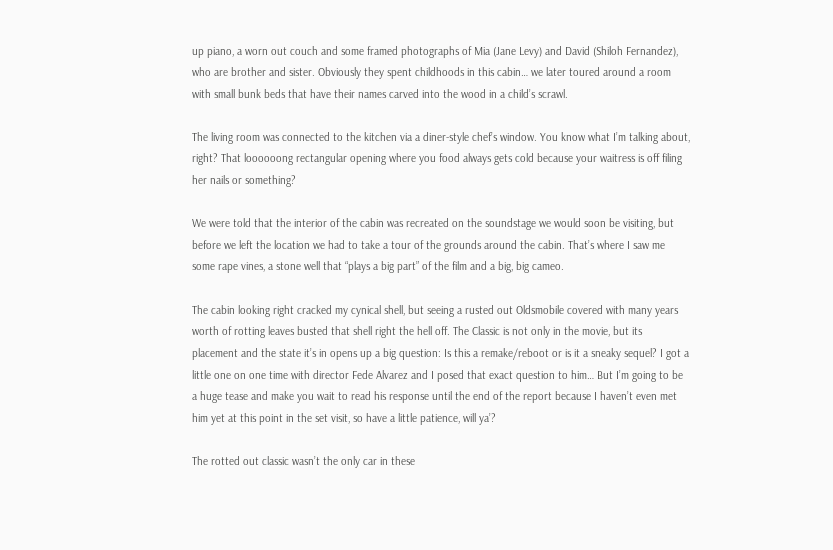up piano, a worn out couch and some framed photographs of Mia (Jane Levy) and David (Shiloh Fernandez), who are brother and sister. Obviously they spent childhoods in this cabin… we later toured around a room with small bunk beds that have their names carved into the wood in a child’s scrawl.

The living room was connected to the kitchen via a diner-style chef’s window. You know what I’m talking about, right? That loooooong rectangular opening where you food always gets cold because your waitress is off filing her nails or something?

We were told that the interior of the cabin was recreated on the soundstage we would soon be visiting, but before we left the location we had to take a tour of the grounds around the cabin. That’s where I saw me some rape vines, a stone well that “plays a big part” of the film and a big, big cameo.

The cabin looking right cracked my cynical shell, but seeing a rusted out Oldsmobile covered with many years worth of rotting leaves busted that shell right the hell off. The Classic is not only in the movie, but its placement and the state it’s in opens up a big question: Is this a remake/reboot or is it a sneaky sequel? I got a little one on one time with director Fede Alvarez and I posed that exact question to him… But I’m going to be a huge tease and make you wait to read his response until the end of the report because I haven’t even met him yet at this point in the set visit, so have a little patience, will ya’?

The rotted out classic wasn’t the only car in these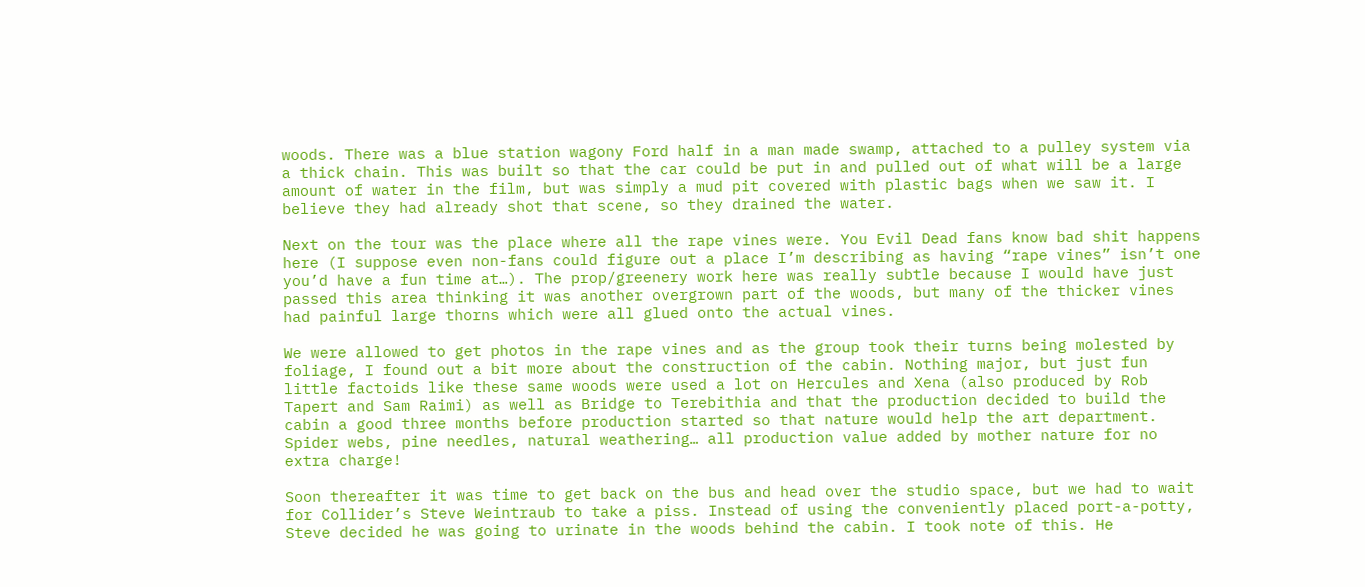woods. There was a blue station wagony Ford half in a man made swamp, attached to a pulley system via a thick chain. This was built so that the car could be put in and pulled out of what will be a large amount of water in the film, but was simply a mud pit covered with plastic bags when we saw it. I believe they had already shot that scene, so they drained the water.

Next on the tour was the place where all the rape vines were. You Evil Dead fans know bad shit happens here (I suppose even non-fans could figure out a place I’m describing as having “rape vines” isn’t one you’d have a fun time at…). The prop/greenery work here was really subtle because I would have just passed this area thinking it was another overgrown part of the woods, but many of the thicker vines had painful large thorns which were all glued onto the actual vines.

We were allowed to get photos in the rape vines and as the group took their turns being molested by foliage, I found out a bit more about the construction of the cabin. Nothing major, but just fun little factoids like these same woods were used a lot on Hercules and Xena (also produced by Rob Tapert and Sam Raimi) as well as Bridge to Terebithia and that the production decided to build the cabin a good three months before production started so that nature would help the art department. Spider webs, pine needles, natural weathering… all production value added by mother nature for no extra charge!

Soon thereafter it was time to get back on the bus and head over the studio space, but we had to wait for Collider’s Steve Weintraub to take a piss. Instead of using the conveniently placed port-a-potty, Steve decided he was going to urinate in the woods behind the cabin. I took note of this. He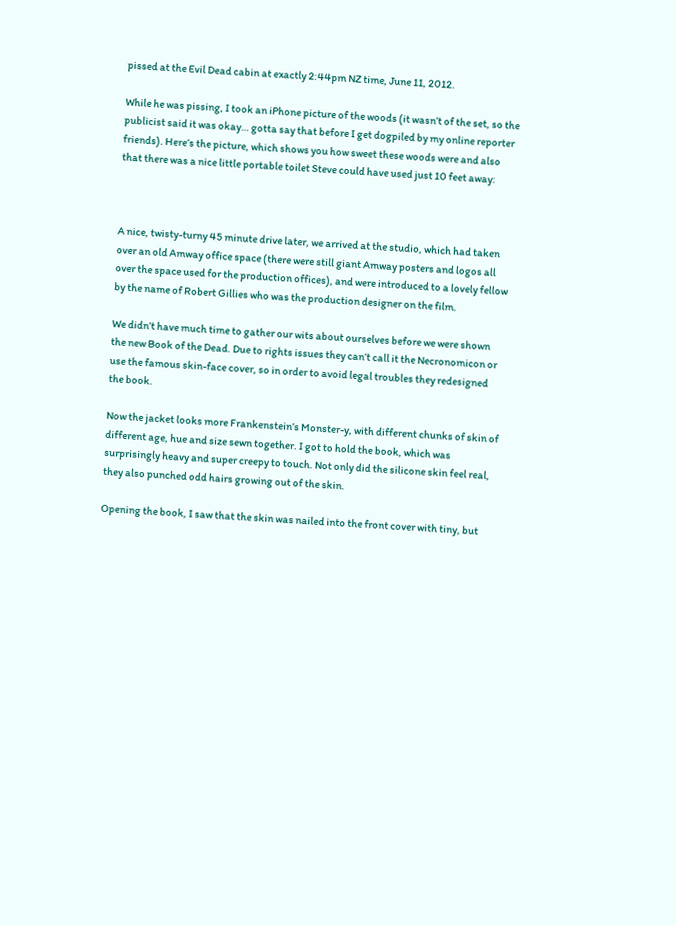pissed at the Evil Dead cabin at exactly 2:44pm NZ time, June 11, 2012.

While he was pissing, I took an iPhone picture of the woods (it wasn’t of the set, so the publicist said it was okay… gotta say that before I get dogpiled by my online reporter friends). Here’s the picture, which shows you how sweet these woods were and also that there was a nice little portable toilet Steve could have used just 10 feet away:



A nice, twisty-turny 45 minute drive later, we arrived at the studio, which had taken over an old Amway office space (there were still giant Amway posters and logos all over the space used for the production offices), and were introduced to a lovely fellow by the name of Robert Gillies who was the production designer on the film.

We didn’t have much time to gather our wits about ourselves before we were shown the new Book of the Dead. Due to rights issues they can’t call it the Necronomicon or use the famous skin-face cover, so in order to avoid legal troubles they redesigned the book.

Now the jacket looks more Frankenstein’s Monster-y, with different chunks of skin of different age, hue and size sewn together. I got to hold the book, which was surprisingly heavy and super creepy to touch. Not only did the silicone skin feel real, they also punched odd hairs growing out of the skin.

Opening the book, I saw that the skin was nailed into the front cover with tiny, but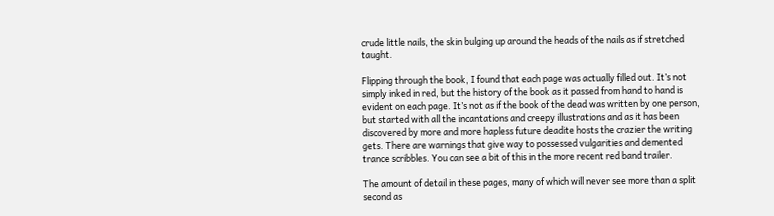crude little nails, the skin bulging up around the heads of the nails as if stretched taught.

Flipping through the book, I found that each page was actually filled out. It’s not simply inked in red, but the history of the book as it passed from hand to hand is evident on each page. It’s not as if the book of the dead was written by one person, but started with all the incantations and creepy illustrations and as it has been discovered by more and more hapless future deadite hosts the crazier the writing gets. There are warnings that give way to possessed vulgarities and demented trance scribbles. You can see a bit of this in the more recent red band trailer.

The amount of detail in these pages, many of which will never see more than a split second as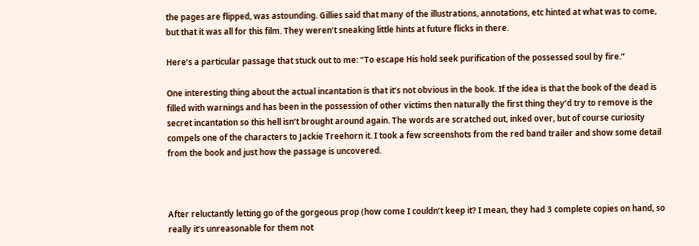the pages are flipped, was astounding. Gillies said that many of the illustrations, annotations, etc hinted at what was to come, but that it was all for this film. They weren’t sneaking little hints at future flicks in there.

Here’s a particular passage that stuck out to me: “To escape His hold seek purification of the possessed soul by fire.”

One interesting thing about the actual incantation is that it’s not obvious in the book. If the idea is that the book of the dead is filled with warnings and has been in the possession of other victims then naturally the first thing they’d try to remove is the secret incantation so this hell isn’t brought around again. The words are scratched out, inked over, but of course curiosity compels one of the characters to Jackie Treehorn it. I took a few screenshots from the red band trailer and show some detail from the book and just how the passage is uncovered.



After reluctantly letting go of the gorgeous prop (how come I couldn’t keep it? I mean, they had 3 complete copies on hand, so really it’s unreasonable for them not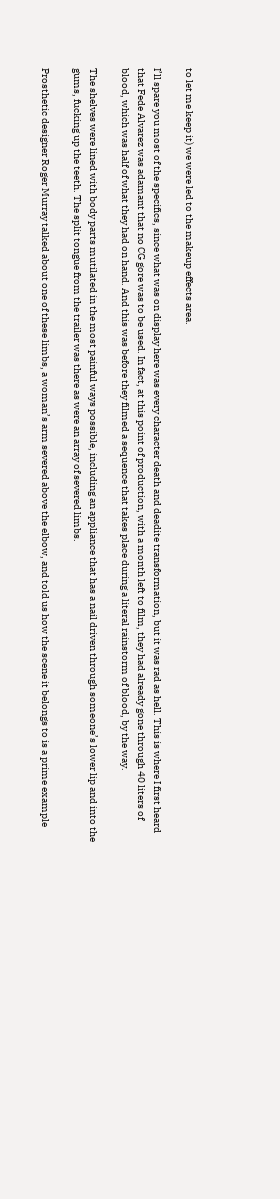to let me keep it) we were led to the makeup effects area.

I’ll spare you most of the specifics, since what was on display here was every character death and deadite transformation, but it was rad as hell. This is where I first heard that Fede Alvarez was adamant that no CG gore was to be used. In fact, at this point of production, with a month left to film, they had already gone through 40 liters of blood, which was half of what they had on hand. And this was before they filmed a sequence that takes place during a literal rainstorm of blood, by the way.

The shelves were lined with body parts mutilated in the most painful ways possible, including an appliance that has a nail driven through someone’s lower lip and into the gums, fucking up the teeth. The split tongue from the trailer was there as were an array of severed limbs.

Prosthetic designer Roger Murray talked about one of these limbs, a woman’s arm severed above the elbow, and told us how the scene it belongs to is a prime example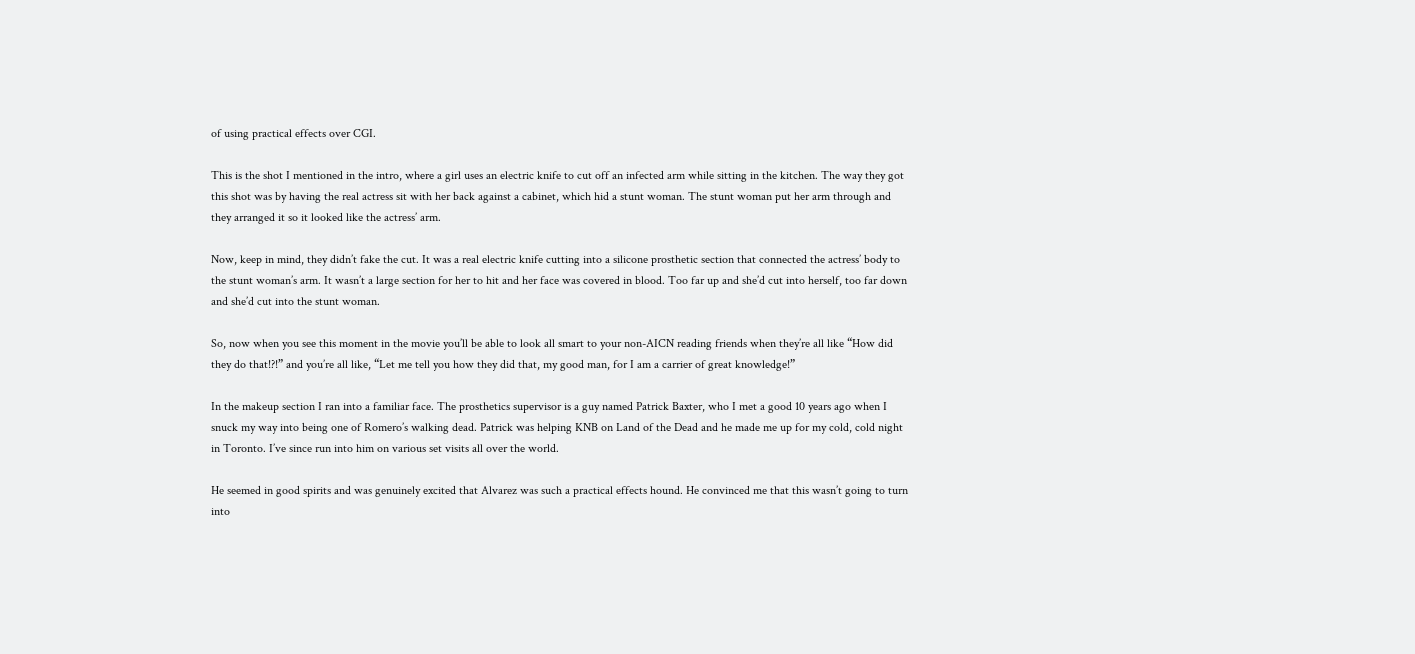of using practical effects over CGI.

This is the shot I mentioned in the intro, where a girl uses an electric knife to cut off an infected arm while sitting in the kitchen. The way they got this shot was by having the real actress sit with her back against a cabinet, which hid a stunt woman. The stunt woman put her arm through and they arranged it so it looked like the actress’ arm.

Now, keep in mind, they didn’t fake the cut. It was a real electric knife cutting into a silicone prosthetic section that connected the actress’ body to the stunt woman’s arm. It wasn’t a large section for her to hit and her face was covered in blood. Too far up and she’d cut into herself, too far down and she’d cut into the stunt woman.

So, now when you see this moment in the movie you’ll be able to look all smart to your non-AICN reading friends when they’re all like “How did they do that!?!” and you’re all like, “Let me tell you how they did that, my good man, for I am a carrier of great knowledge!”

In the makeup section I ran into a familiar face. The prosthetics supervisor is a guy named Patrick Baxter, who I met a good 10 years ago when I snuck my way into being one of Romero’s walking dead. Patrick was helping KNB on Land of the Dead and he made me up for my cold, cold night in Toronto. I’ve since run into him on various set visits all over the world.

He seemed in good spirits and was genuinely excited that Alvarez was such a practical effects hound. He convinced me that this wasn’t going to turn into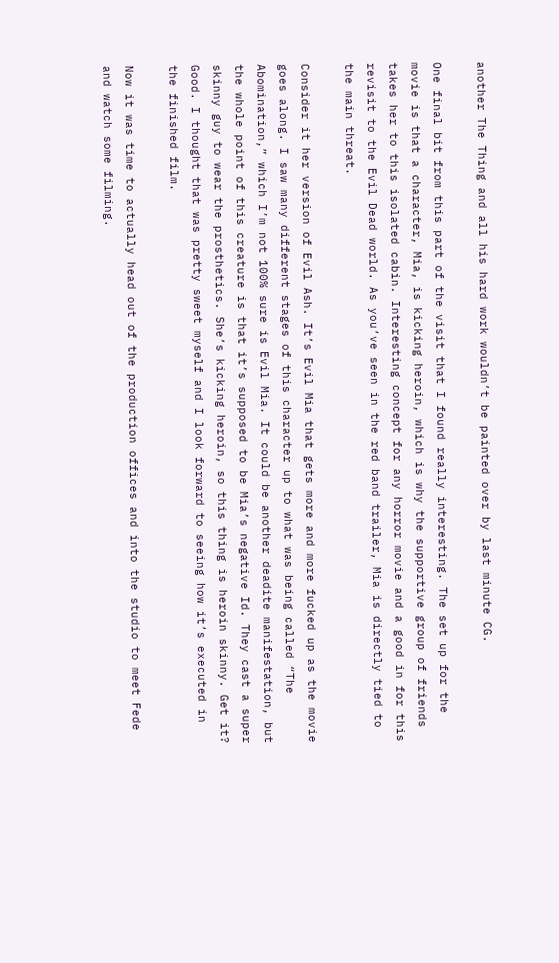another The Thing and all his hard work wouldn’t be painted over by last minute CG.

One final bit from this part of the visit that I found really interesting. The set up for the movie is that a character, Mia, is kicking heroin, which is why the supportive group of friends takes her to this isolated cabin. Interesting concept for any horror movie and a good in for this revisit to the Evil Dead world. As you’ve seen in the red band trailer, Mia is directly tied to the main threat.

Consider it her version of Evil Ash. It’s Evil Mia that gets more and more fucked up as the movie goes along. I saw many different stages of this character up to what was being called “The Abomination,” which I’m not 100% sure is Evil Mia. It could be another deadite manifestation, but the whole point of this creature is that it’s supposed to be Mia’s negative Id. They cast a super skinny guy to wear the prosthetics. She’s kicking heroin, so this thing is heroin skinny. Get it? Good. I thought that was pretty sweet myself and I look forward to seeing how it’s executed in the finished film.

Now it was time to actually head out of the production offices and into the studio to meet Fede and watch some filming.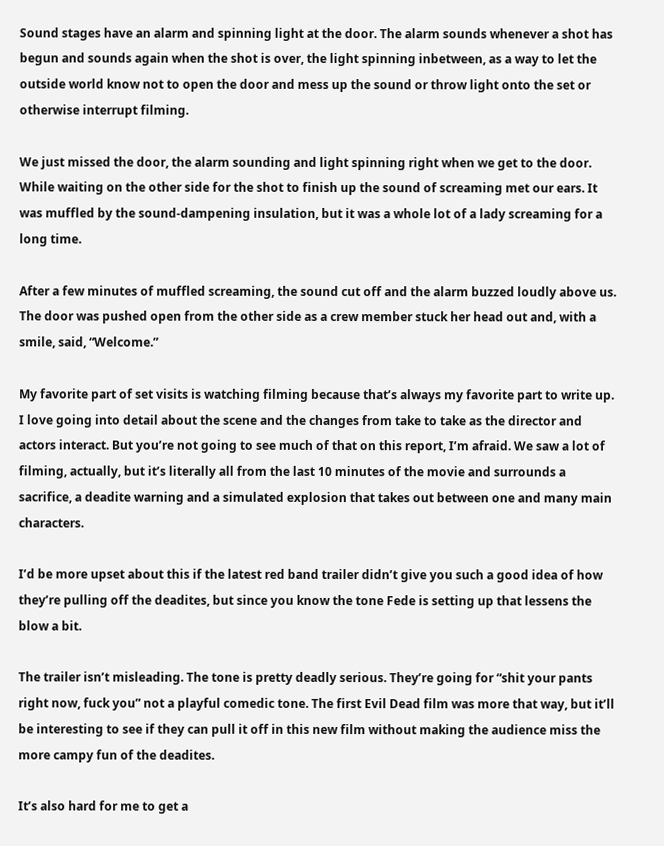Sound stages have an alarm and spinning light at the door. The alarm sounds whenever a shot has begun and sounds again when the shot is over, the light spinning inbetween, as a way to let the outside world know not to open the door and mess up the sound or throw light onto the set or otherwise interrupt filming.

We just missed the door, the alarm sounding and light spinning right when we get to the door. While waiting on the other side for the shot to finish up the sound of screaming met our ears. It was muffled by the sound-dampening insulation, but it was a whole lot of a lady screaming for a long time.

After a few minutes of muffled screaming, the sound cut off and the alarm buzzed loudly above us. The door was pushed open from the other side as a crew member stuck her head out and, with a smile, said, “Welcome.”

My favorite part of set visits is watching filming because that’s always my favorite part to write up. I love going into detail about the scene and the changes from take to take as the director and actors interact. But you’re not going to see much of that on this report, I’m afraid. We saw a lot of filming, actually, but it’s literally all from the last 10 minutes of the movie and surrounds a sacrifice, a deadite warning and a simulated explosion that takes out between one and many main characters.

I’d be more upset about this if the latest red band trailer didn’t give you such a good idea of how they’re pulling off the deadites, but since you know the tone Fede is setting up that lessens the blow a bit.

The trailer isn’t misleading. The tone is pretty deadly serious. They’re going for “shit your pants right now, fuck you” not a playful comedic tone. The first Evil Dead film was more that way, but it’ll be interesting to see if they can pull it off in this new film without making the audience miss the more campy fun of the deadites.

It’s also hard for me to get a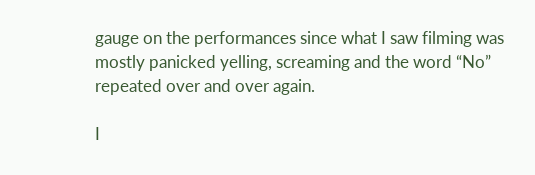gauge on the performances since what I saw filming was mostly panicked yelling, screaming and the word “No” repeated over and over again.

I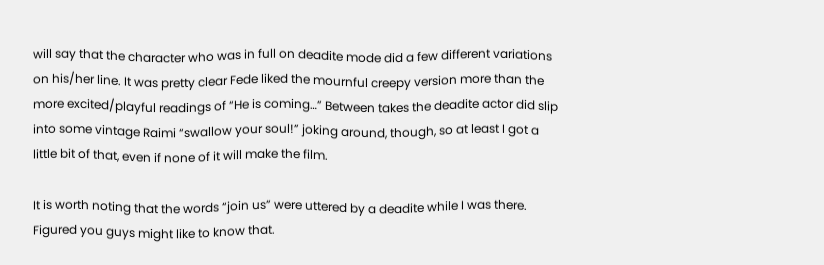will say that the character who was in full on deadite mode did a few different variations on his/her line. It was pretty clear Fede liked the mournful creepy version more than the more excited/playful readings of “He is coming…” Between takes the deadite actor did slip into some vintage Raimi “swallow your soul!” joking around, though, so at least I got a little bit of that, even if none of it will make the film.

It is worth noting that the words “join us” were uttered by a deadite while I was there. Figured you guys might like to know that.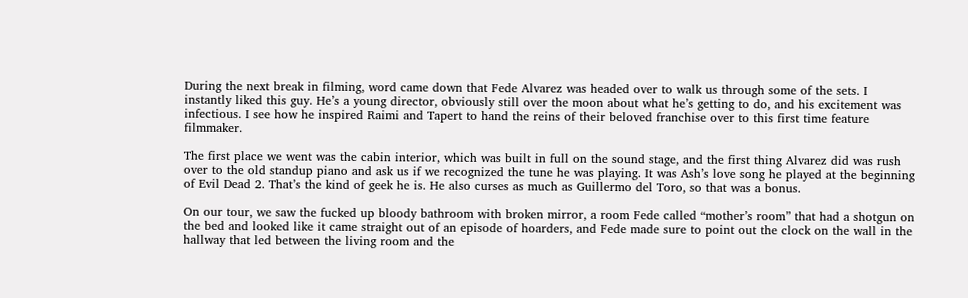During the next break in filming, word came down that Fede Alvarez was headed over to walk us through some of the sets. I instantly liked this guy. He’s a young director, obviously still over the moon about what he’s getting to do, and his excitement was infectious. I see how he inspired Raimi and Tapert to hand the reins of their beloved franchise over to this first time feature filmmaker.

The first place we went was the cabin interior, which was built in full on the sound stage, and the first thing Alvarez did was rush over to the old standup piano and ask us if we recognized the tune he was playing. It was Ash’s love song he played at the beginning of Evil Dead 2. That’s the kind of geek he is. He also curses as much as Guillermo del Toro, so that was a bonus.

On our tour, we saw the fucked up bloody bathroom with broken mirror, a room Fede called “mother’s room” that had a shotgun on the bed and looked like it came straight out of an episode of hoarders, and Fede made sure to point out the clock on the wall in the hallway that led between the living room and the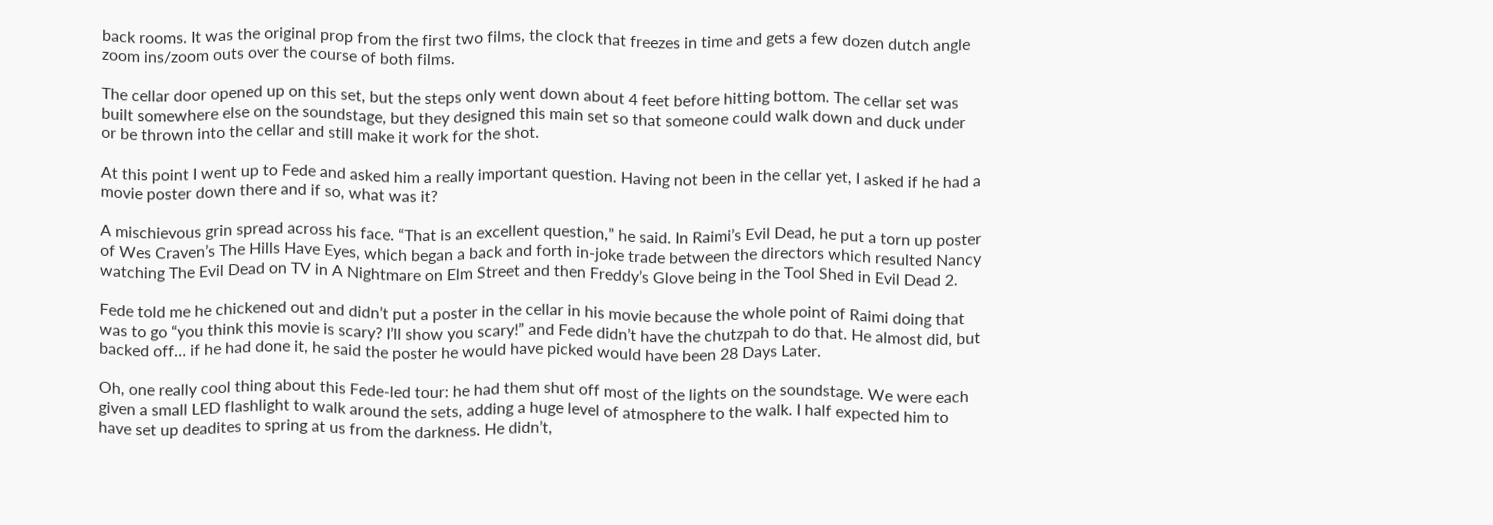back rooms. It was the original prop from the first two films, the clock that freezes in time and gets a few dozen dutch angle zoom ins/zoom outs over the course of both films.

The cellar door opened up on this set, but the steps only went down about 4 feet before hitting bottom. The cellar set was built somewhere else on the soundstage, but they designed this main set so that someone could walk down and duck under or be thrown into the cellar and still make it work for the shot.

At this point I went up to Fede and asked him a really important question. Having not been in the cellar yet, I asked if he had a movie poster down there and if so, what was it?

A mischievous grin spread across his face. “That is an excellent question,” he said. In Raimi’s Evil Dead, he put a torn up poster of Wes Craven’s The Hills Have Eyes, which began a back and forth in-joke trade between the directors which resulted Nancy watching The Evil Dead on TV in A Nightmare on Elm Street and then Freddy’s Glove being in the Tool Shed in Evil Dead 2.

Fede told me he chickened out and didn’t put a poster in the cellar in his movie because the whole point of Raimi doing that was to go “you think this movie is scary? I’ll show you scary!” and Fede didn’t have the chutzpah to do that. He almost did, but backed off… if he had done it, he said the poster he would have picked would have been 28 Days Later.

Oh, one really cool thing about this Fede-led tour: he had them shut off most of the lights on the soundstage. We were each given a small LED flashlight to walk around the sets, adding a huge level of atmosphere to the walk. I half expected him to have set up deadites to spring at us from the darkness. He didn’t,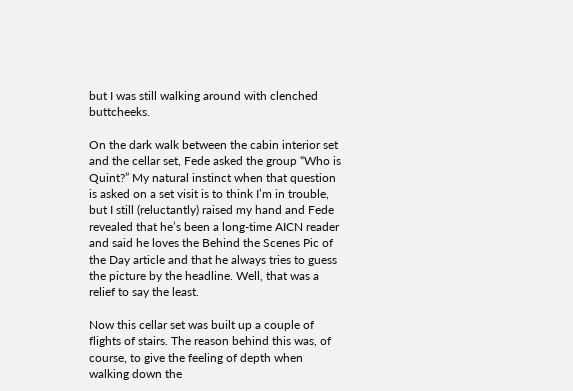but I was still walking around with clenched buttcheeks.

On the dark walk between the cabin interior set and the cellar set, Fede asked the group “Who is Quint?” My natural instinct when that question is asked on a set visit is to think I’m in trouble, but I still (reluctantly) raised my hand and Fede revealed that he’s been a long-time AICN reader and said he loves the Behind the Scenes Pic of the Day article and that he always tries to guess the picture by the headline. Well, that was a relief to say the least.

Now this cellar set was built up a couple of flights of stairs. The reason behind this was, of course, to give the feeling of depth when walking down the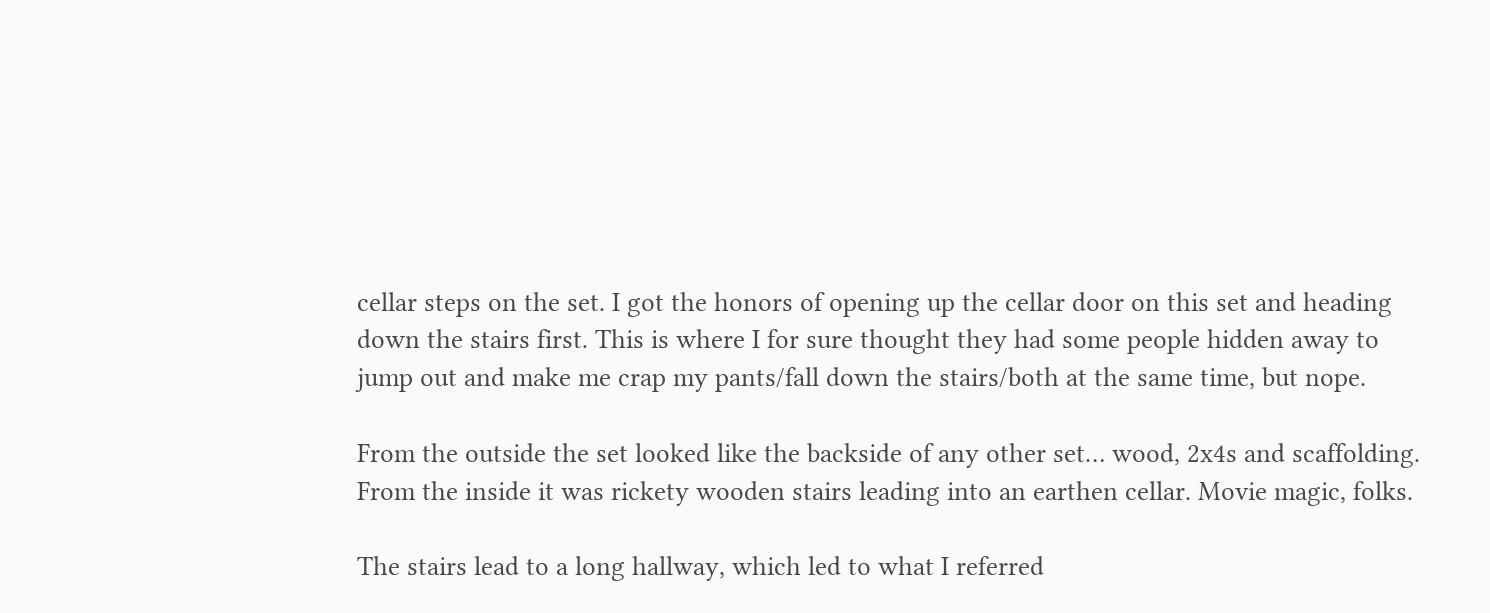cellar steps on the set. I got the honors of opening up the cellar door on this set and heading down the stairs first. This is where I for sure thought they had some people hidden away to jump out and make me crap my pants/fall down the stairs/both at the same time, but nope.

From the outside the set looked like the backside of any other set… wood, 2x4s and scaffolding. From the inside it was rickety wooden stairs leading into an earthen cellar. Movie magic, folks.

The stairs lead to a long hallway, which led to what I referred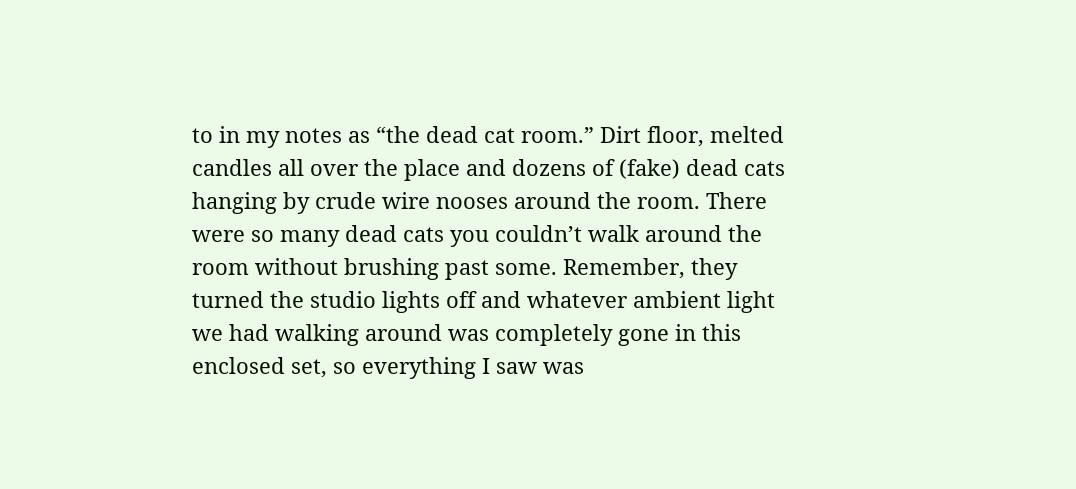to in my notes as “the dead cat room.” Dirt floor, melted candles all over the place and dozens of (fake) dead cats hanging by crude wire nooses around the room. There were so many dead cats you couldn’t walk around the room without brushing past some. Remember, they turned the studio lights off and whatever ambient light we had walking around was completely gone in this enclosed set, so everything I saw was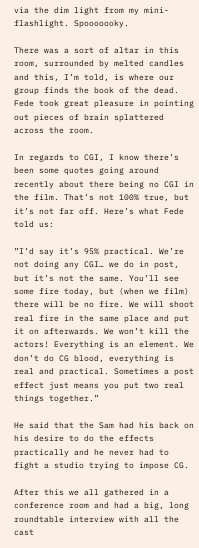via the dim light from my mini-flashlight. Spooooooky.

There was a sort of altar in this room, surrounded by melted candles and this, I’m told, is where our group finds the book of the dead. Fede took great pleasure in pointing out pieces of brain splattered across the room.

In regards to CGI, I know there’s been some quotes going around recently about there being no CGI in the film. That’s not 100% true, but it’s not far off. Here’s what Fede told us:

”I’d say it’s 95% practical. We’re not doing any CGI… we do in post, but it’s not the same. You’ll see some fire today, but (when we film) there will be no fire. We will shoot real fire in the same place and put it on afterwards. We won’t kill the actors! Everything is an element. We don’t do CG blood, everything is real and practical. Sometimes a post effect just means you put two real things together.”

He said that the Sam had his back on his desire to do the effects practically and he never had to fight a studio trying to impose CG.

After this we all gathered in a conference room and had a big, long roundtable interview with all the cast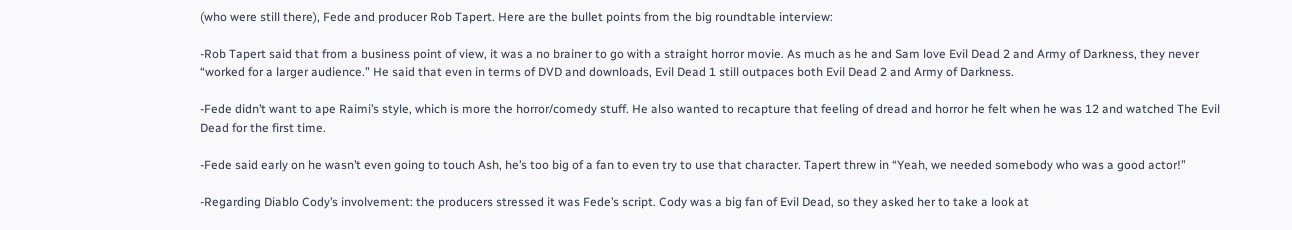(who were still there), Fede and producer Rob Tapert. Here are the bullet points from the big roundtable interview:

-Rob Tapert said that from a business point of view, it was a no brainer to go with a straight horror movie. As much as he and Sam love Evil Dead 2 and Army of Darkness, they never “worked for a larger audience.” He said that even in terms of DVD and downloads, Evil Dead 1 still outpaces both Evil Dead 2 and Army of Darkness.

-Fede didn’t want to ape Raimi’s style, which is more the horror/comedy stuff. He also wanted to recapture that feeling of dread and horror he felt when he was 12 and watched The Evil Dead for the first time.

-Fede said early on he wasn’t even going to touch Ash, he’s too big of a fan to even try to use that character. Tapert threw in “Yeah, we needed somebody who was a good actor!”

-Regarding Diablo Cody’s involvement: the producers stressed it was Fede’s script. Cody was a big fan of Evil Dead, so they asked her to take a look at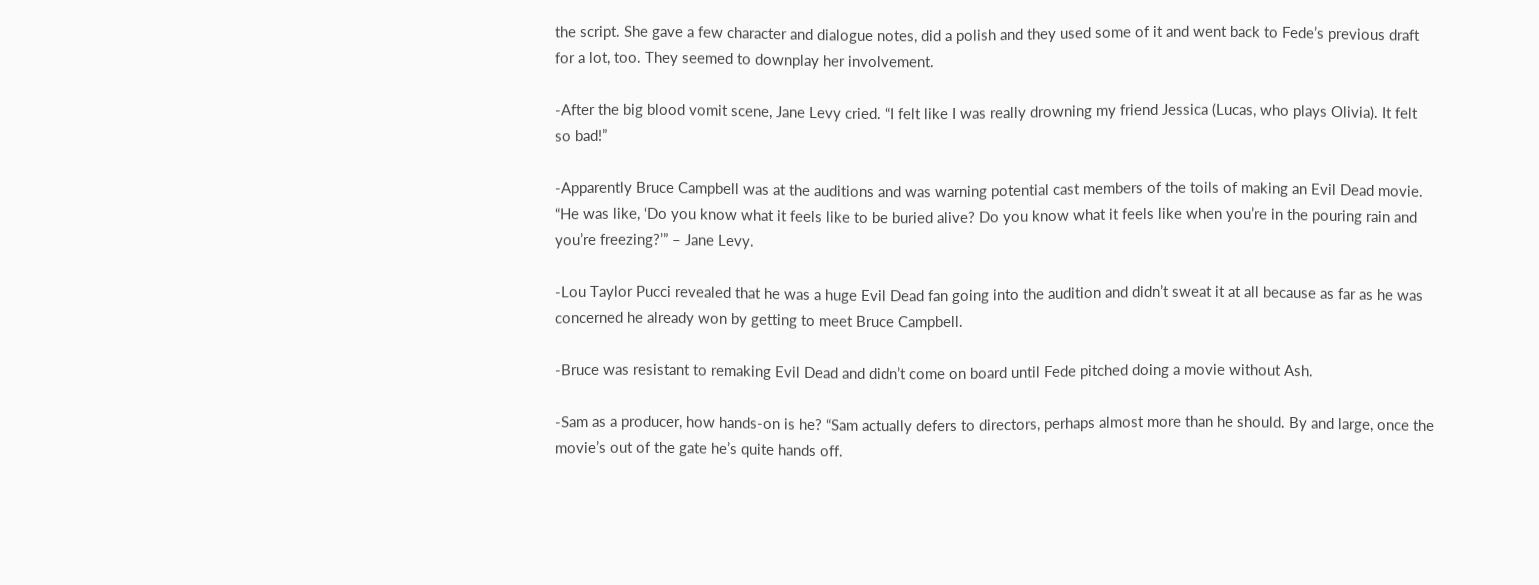the script. She gave a few character and dialogue notes, did a polish and they used some of it and went back to Fede’s previous draft for a lot, too. They seemed to downplay her involvement.

-After the big blood vomit scene, Jane Levy cried. “I felt like I was really drowning my friend Jessica (Lucas, who plays Olivia). It felt so bad!”

-Apparently Bruce Campbell was at the auditions and was warning potential cast members of the toils of making an Evil Dead movie. “He was like, ‘Do you know what it feels like to be buried alive? Do you know what it feels like when you’re in the pouring rain and you’re freezing?’” – Jane Levy.

-Lou Taylor Pucci revealed that he was a huge Evil Dead fan going into the audition and didn’t sweat it at all because as far as he was concerned he already won by getting to meet Bruce Campbell.

-Bruce was resistant to remaking Evil Dead and didn’t come on board until Fede pitched doing a movie without Ash.

-Sam as a producer, how hands-on is he? “Sam actually defers to directors, perhaps almost more than he should. By and large, once the movie’s out of the gate he’s quite hands off.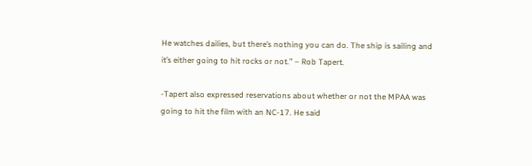He watches dailies, but there’s nothing you can do. The ship is sailing and it’s either going to hit rocks or not.” – Rob Tapert.

-Tapert also expressed reservations about whether or not the MPAA was going to hit the film with an NC-17. He said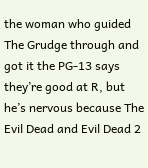the woman who guided The Grudge through and got it the PG-13 says they’re good at R, but he’s nervous because The Evil Dead and Evil Dead 2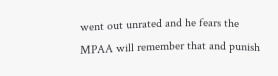went out unrated and he fears the MPAA will remember that and punish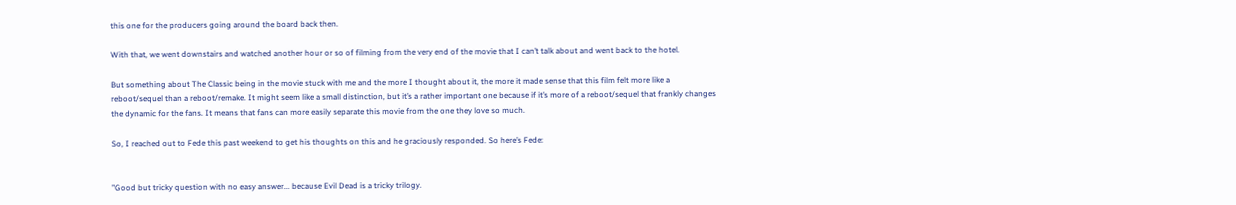this one for the producers going around the board back then.

With that, we went downstairs and watched another hour or so of filming from the very end of the movie that I can’t talk about and went back to the hotel.

But something about The Classic being in the movie stuck with me and the more I thought about it, the more it made sense that this film felt more like a reboot/sequel than a reboot/remake. It might seem like a small distinction, but it’s a rather important one because if it’s more of a reboot/sequel that frankly changes the dynamic for the fans. It means that fans can more easily separate this movie from the one they love so much.

So, I reached out to Fede this past weekend to get his thoughts on this and he graciously responded. So here’s Fede:


”Good but tricky question with no easy answer... because Evil Dead is a tricky trilogy.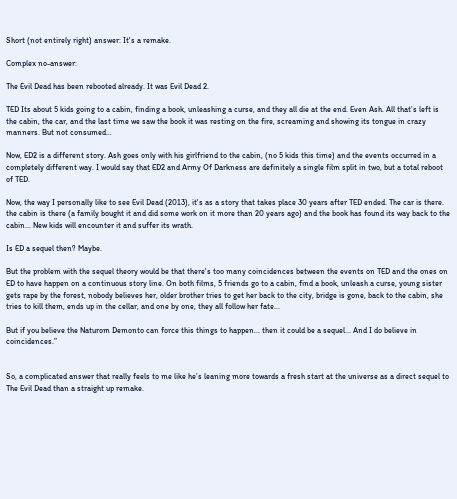Short (not entirely right) answer: It's a remake.

Complex no-answer:

The Evil Dead has been rebooted already. It was Evil Dead 2.

TED Its about 5 kids going to a cabin, finding a book, unleashing a curse, and they all die at the end. Even Ash. All that’s left is the cabin, the car, and the last time we saw the book it was resting on the fire, screaming and showing its tongue in crazy manners. But not consumed…

Now, ED2 is a different story. Ash goes only with his girlfriend to the cabin, (no 5 kids this time) and the events occurred in a completely different way. I would say that ED2 and Army Of Darkness are definitely a single film split in two, but a total reboot of TED.

Now, the way I personally like to see Evil Dead (2013), it's as a story that takes place 30 years after TED ended. The car is there. the cabin is there (a family bought it and did some work on it more than 20 years ago) and the book has found its way back to the cabin... New kids will encounter it and suffer its wrath.

Is ED a sequel then? Maybe.

But the problem with the sequel theory would be that there's too many coincidences between the events on TED and the ones on ED to have happen on a continuous story line. On both films, 5 friends go to a cabin, find a book, unleash a curse, young sister gets rape by the forest, nobody believes her, older brother tries to get her back to the city, bridge is gone, back to the cabin, she tries to kill them, ends up in the cellar, and one by one, they all follow her fate...

But if you believe the Naturom Demonto can force this things to happen... then it could be a sequel... And I do believe in coincidences.”


So, a complicated answer that really feels to me like he’s leaning more towards a fresh start at the universe as a direct sequel to The Evil Dead than a straight up remake.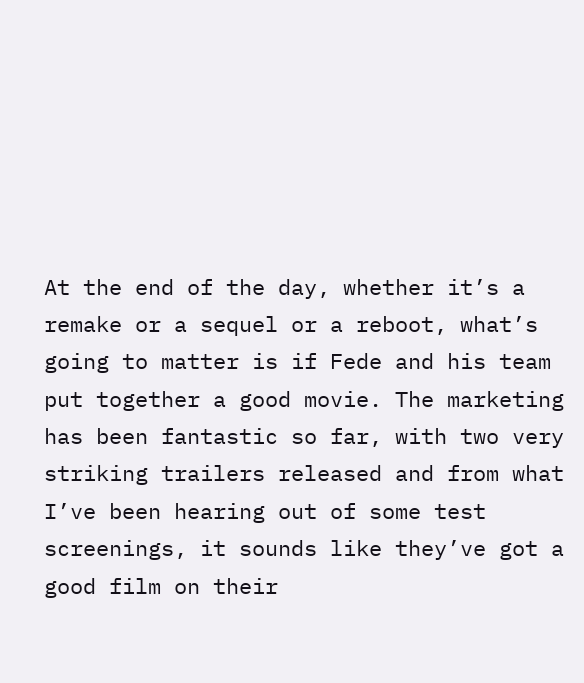At the end of the day, whether it’s a remake or a sequel or a reboot, what’s going to matter is if Fede and his team put together a good movie. The marketing has been fantastic so far, with two very striking trailers released and from what I’ve been hearing out of some test screenings, it sounds like they’ve got a good film on their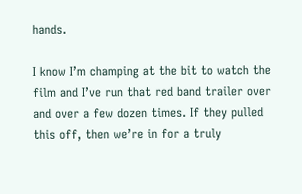hands.

I know I’m champing at the bit to watch the film and I’ve run that red band trailer over and over a few dozen times. If they pulled this off, then we’re in for a truly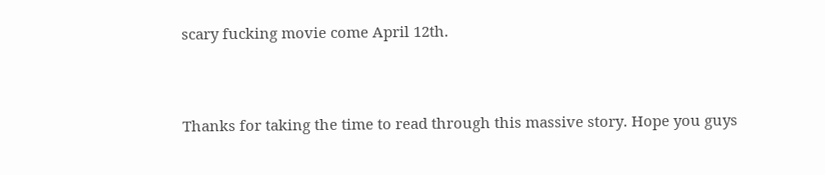scary fucking movie come April 12th.



Thanks for taking the time to read through this massive story. Hope you guys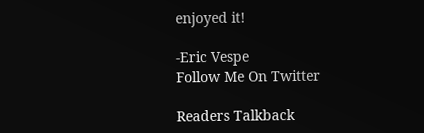enjoyed it!

-Eric Vespe
Follow Me On Twitter

Readers Talkback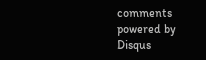comments powered by Disqus